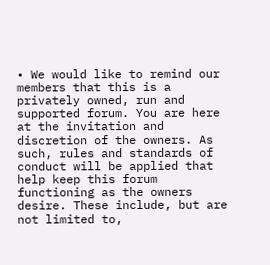• We would like to remind our members that this is a privately owned, run and supported forum. You are here at the invitation and discretion of the owners. As such, rules and standards of conduct will be applied that help keep this forum functioning as the owners desire. These include, but are not limited to,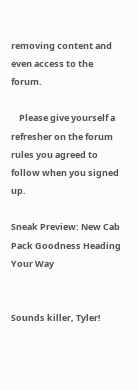removing content and even access to the forum.

    Please give yourself a refresher on the forum rules you agreed to follow when you signed up.

Sneak Preview: New Cab Pack Goodness Heading Your Way


Sounds killer, Tyler!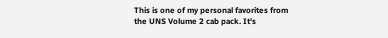This is one of my personal favorites from the UNS Volume 2 cab pack. It's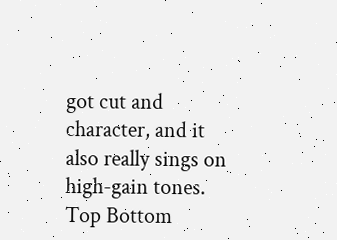got cut and character, and it also really sings on high-gain tones.
Top Bottom